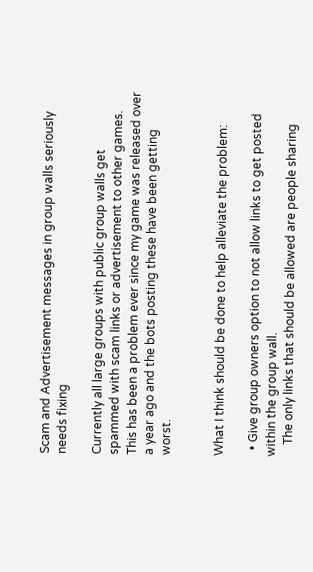Scam and Advertisement messages in group walls seriously needs fixing

Currently all large groups with public group walls get spammed with scam links or advertisement to other games. This has been a problem ever since my game was released over a year ago and the bots posting these have been getting worst.


What I think should be done to help alleviate the problem:

  • Give group owners option to not allow links to get posted within the group wall.
    The only links that should be allowed are people sharing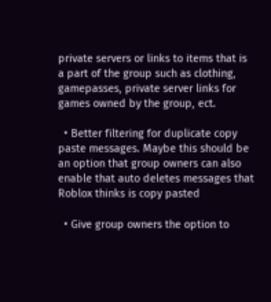private servers or links to items that is a part of the group such as clothing, gamepasses, private server links for games owned by the group, ect.

  • Better filtering for duplicate copy paste messages. Maybe this should be an option that group owners can also enable that auto deletes messages that Roblox thinks is copy pasted

  • Give group owners the option to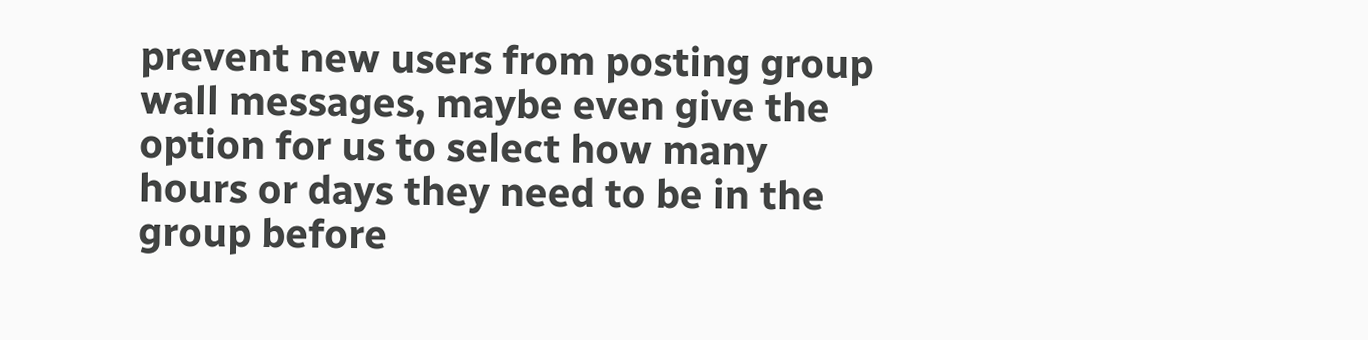prevent new users from posting group wall messages, maybe even give the option for us to select how many hours or days they need to be in the group before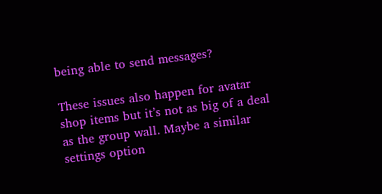being able to send messages?

These issues also happen for avatar shop items but it’s not as big of a deal as the group wall. Maybe a similar settings option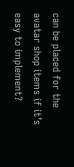can be placed for the avatar shop items if it’s easy to implement?